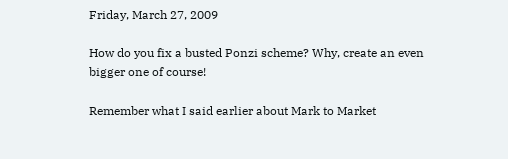Friday, March 27, 2009

How do you fix a busted Ponzi scheme? Why, create an even bigger one of course!

Remember what I said earlier about Mark to Market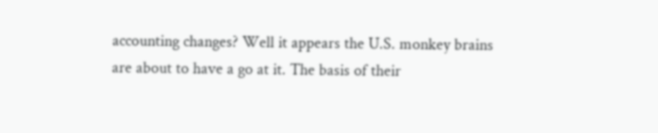accounting changes? Well it appears the U.S. monkey brains are about to have a go at it. The basis of their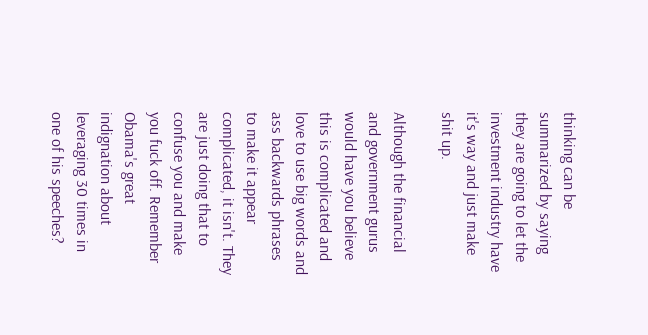thinking can be summarized by saying they are going to let the investment industry have it's way and just make shit up.

Although the financial and government gurus would have you believe this is complicated and love to use big words and ass backwards phrases to make it appear complicated, it isn't. They are just doing that to confuse you and make you fuck off. Remember Obama's great indignation about leveraging 30 times in one of his speeches?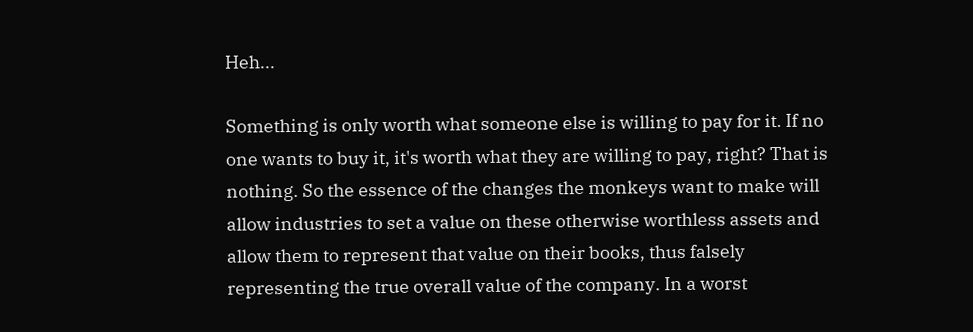Heh...

Something is only worth what someone else is willing to pay for it. If no one wants to buy it, it's worth what they are willing to pay, right? That is nothing. So the essence of the changes the monkeys want to make will allow industries to set a value on these otherwise worthless assets and allow them to represent that value on their books, thus falsely representing the true overall value of the company. In a worst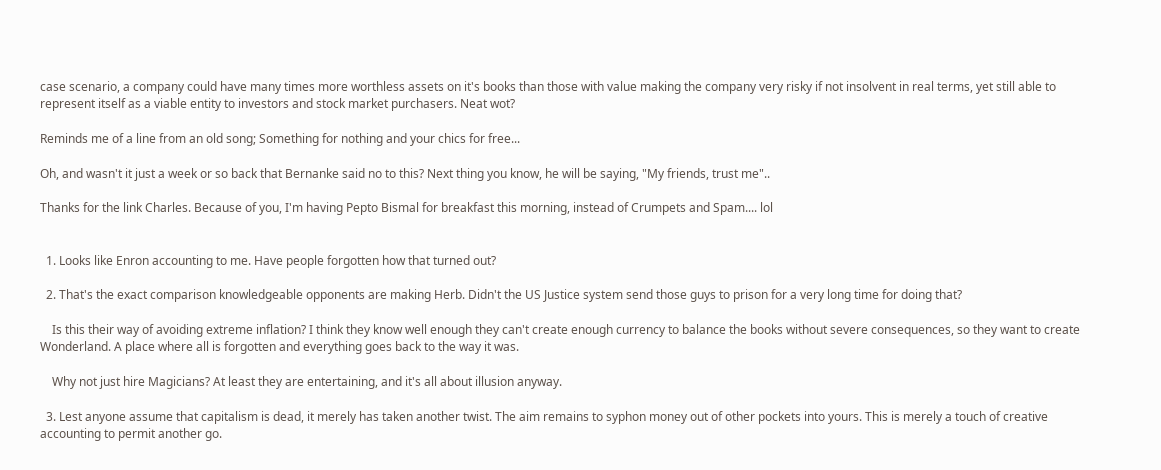case scenario, a company could have many times more worthless assets on it's books than those with value making the company very risky if not insolvent in real terms, yet still able to represent itself as a viable entity to investors and stock market purchasers. Neat wot?

Reminds me of a line from an old song; Something for nothing and your chics for free...

Oh, and wasn't it just a week or so back that Bernanke said no to this? Next thing you know, he will be saying, "My friends, trust me"..

Thanks for the link Charles. Because of you, I'm having Pepto Bismal for breakfast this morning, instead of Crumpets and Spam.... lol


  1. Looks like Enron accounting to me. Have people forgotten how that turned out?

  2. That's the exact comparison knowledgeable opponents are making Herb. Didn't the US Justice system send those guys to prison for a very long time for doing that?

    Is this their way of avoiding extreme inflation? I think they know well enough they can't create enough currency to balance the books without severe consequences, so they want to create Wonderland. A place where all is forgotten and everything goes back to the way it was.

    Why not just hire Magicians? At least they are entertaining, and it's all about illusion anyway.

  3. Lest anyone assume that capitalism is dead, it merely has taken another twist. The aim remains to syphon money out of other pockets into yours. This is merely a touch of creative accounting to permit another go.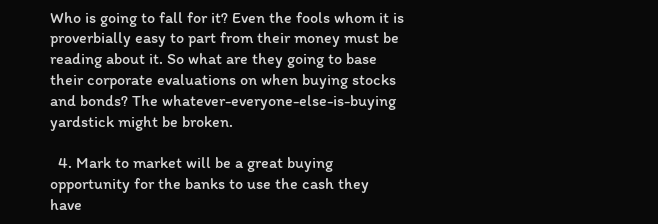Who is going to fall for it? Even the fools whom it is proverbially easy to part from their money must be reading about it. So what are they going to base their corporate evaluations on when buying stocks and bonds? The whatever-everyone-else-is-buying yardstick might be broken.

  4. Mark to market will be a great buying opportunity for the banks to use the cash they have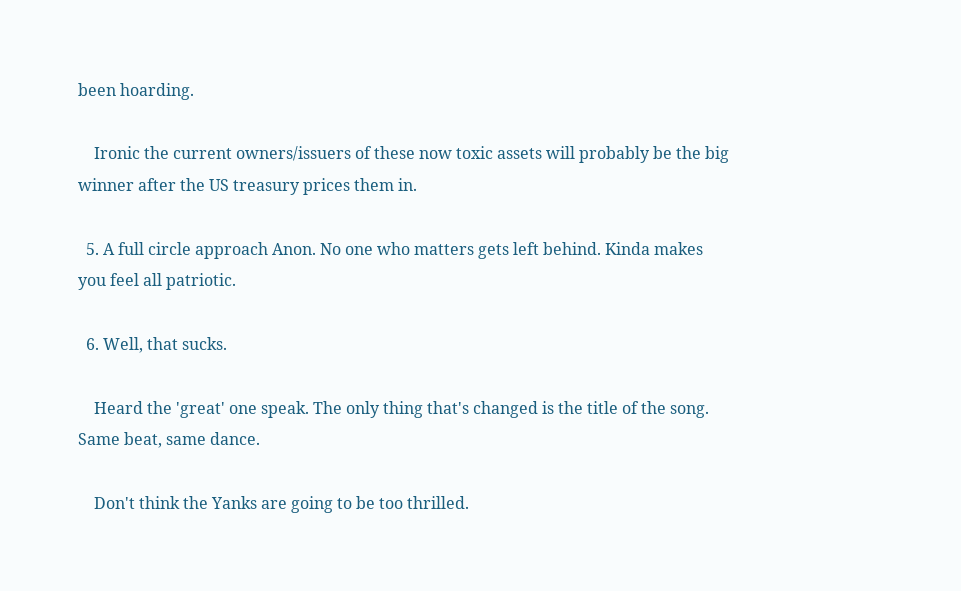been hoarding.

    Ironic the current owners/issuers of these now toxic assets will probably be the big winner after the US treasury prices them in.

  5. A full circle approach Anon. No one who matters gets left behind. Kinda makes you feel all patriotic.

  6. Well, that sucks.

    Heard the 'great' one speak. The only thing that's changed is the title of the song. Same beat, same dance.

    Don't think the Yanks are going to be too thrilled.